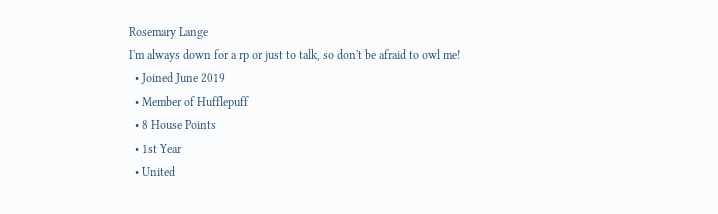Rosemary Lange
I'm always down for a rp or just to talk, so don't be afraid to owl me!
  • Joined June 2019
  • Member of Hufflepuff
  • 8 House Points
  • 1st Year
  • United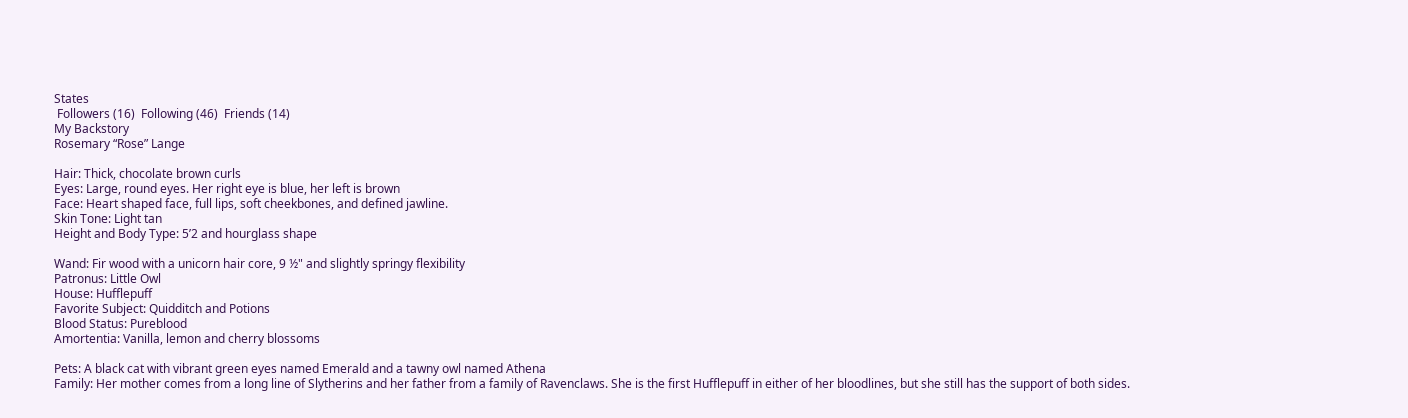States
 Followers (16)  Following (46)  Friends (14)
My Backstory
Rosemary “Rose” Lange

Hair: Thick, chocolate brown curls
Eyes: Large, round eyes. Her right eye is blue, her left is brown
Face: Heart shaped face, full lips, soft cheekbones, and defined jawline.
Skin Tone: Light tan
Height and Body Type: 5’2 and hourglass shape

Wand: Fir wood with a unicorn hair core, 9 ½" and slightly springy flexibility
Patronus: Little Owl
House: Hufflepuff
Favorite Subject: Quidditch and Potions
Blood Status: Pureblood
Amortentia: Vanilla, lemon and cherry blossoms

Pets: A black cat with vibrant green eyes named Emerald and a tawny owl named Athena
Family: Her mother comes from a long line of Slytherins and her father from a family of Ravenclaws. She is the first Hufflepuff in either of her bloodlines, but she still has the support of both sides.